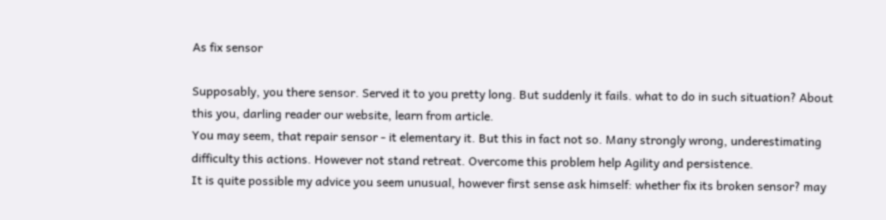As fix sensor

Supposably, you there sensor. Served it to you pretty long. But suddenly it fails. what to do in such situation? About this you, darling reader our website, learn from article.
You may seem, that repair sensor - it elementary it. But this in fact not so. Many strongly wrong, underestimating difficulty this actions. However not stand retreat. Overcome this problem help Agility and persistence.
It is quite possible my advice you seem unusual, however first sense ask himself: whether fix its broken sensor? may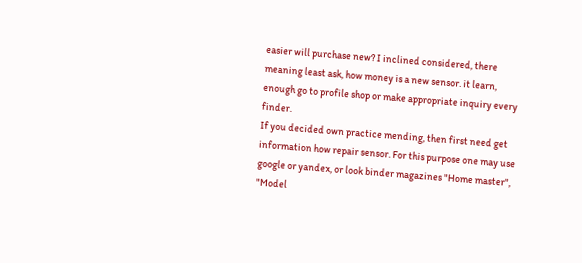easier will purchase new? I inclined considered, there meaning least ask, how money is a new sensor. it learn, enough go to profile shop or make appropriate inquiry every finder.
If you decided own practice mending, then first need get information how repair sensor. For this purpose one may use google or yandex, or look binder magazines "Home master", "Model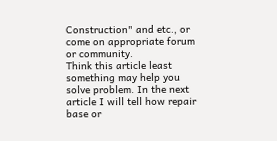Construction" and etc., or come on appropriate forum or community.
Think this article least something may help you solve problem. In the next article I will tell how repair base or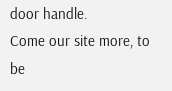door handle.
Come our site more, to be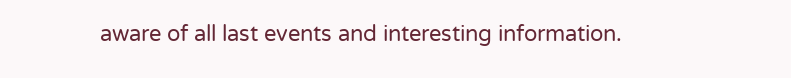aware of all last events and interesting information.